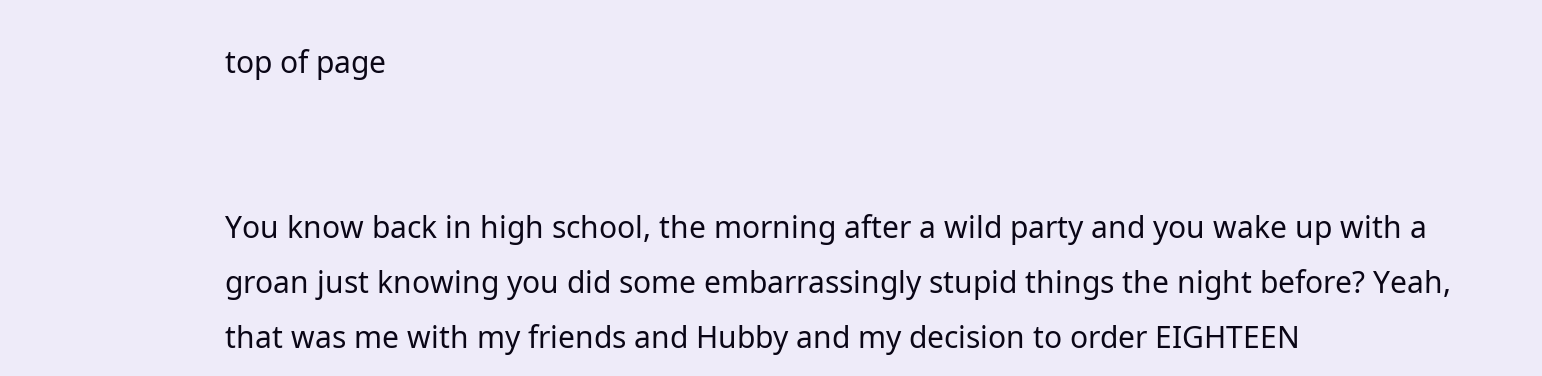top of page


You know back in high school, the morning after a wild party and you wake up with a groan just knowing you did some embarrassingly stupid things the night before? Yeah, that was me with my friends and Hubby and my decision to order EIGHTEEN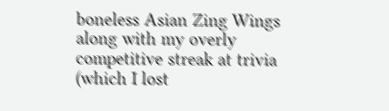boneless Asian Zing Wings along with my overly competitive streak at trivia (which I lost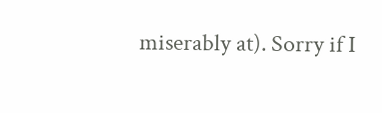miserably at). Sorry if I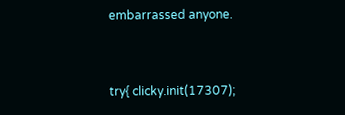embarrassed anyone.


try{ clicky.init(17307);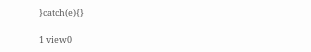}catch(e){}

1 view0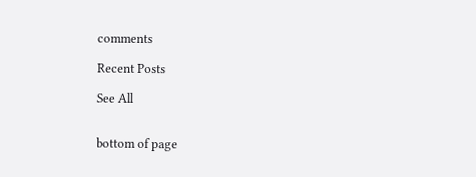comments

Recent Posts

See All


bottom of page